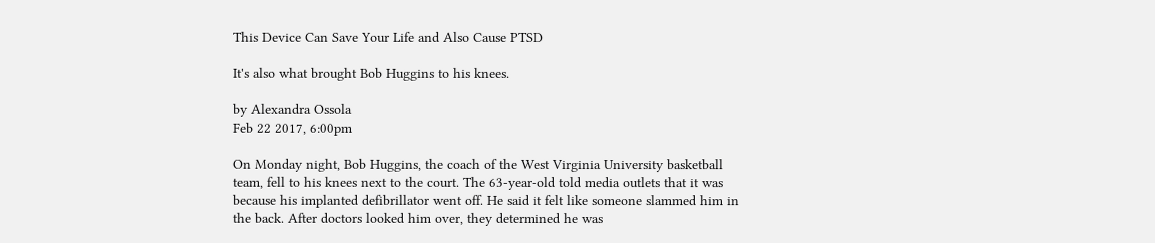This Device Can Save Your Life and Also Cause PTSD

It's also what brought Bob Huggins to his knees.

by Alexandra Ossola
Feb 22 2017, 6:00pm

On Monday night, Bob Huggins, the coach of the West Virginia University basketball team, fell to his knees next to the court. The 63-year-old told media outlets that it was because his implanted defibrillator went off. He said it felt like someone slammed him in the back. After doctors looked him over, they determined he was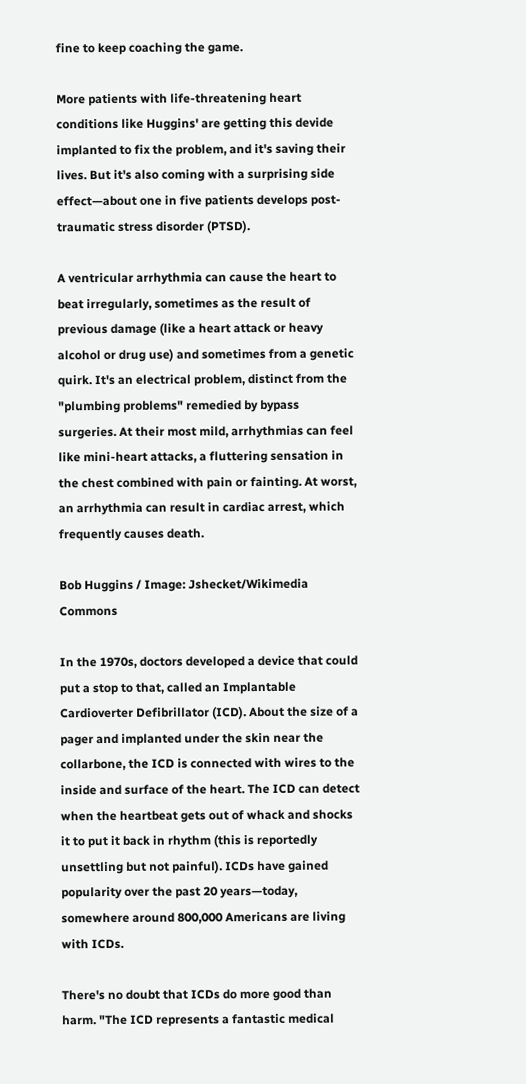fine to keep coaching the game.

More patients with life-threatening heart conditions like Huggins' are getting this devide implanted to fix the problem, and it's saving their lives. But it's also coming with a surprising side effect—about one in five patients develops post-traumatic stress disorder (PTSD).

A ventricular arrhythmia can cause the heart to beat irregularly, sometimes as the result of previous damage (like a heart attack or heavy alcohol or drug use) and sometimes from a genetic quirk. It's an electrical problem, distinct from the "plumbing problems" remedied by bypass surgeries. At their most mild, arrhythmias can feel like mini-heart attacks, a fluttering sensation in the chest combined with pain or fainting. At worst, an arrhythmia can result in cardiac arrest, which frequently causes death.

Bob Huggins / Image: Jshecket/Wikimedia Commons

In the 1970s, doctors developed a device that could put a stop to that, called an Implantable Cardioverter Defibrillator (ICD). About the size of a pager and implanted under the skin near the collarbone, the ICD is connected with wires to the inside and surface of the heart. The ICD can detect when the heartbeat gets out of whack and shocks it to put it back in rhythm (this is reportedly unsettling but not painful). ICDs have gained popularity over the past 20 years—today, somewhere around 800,000 Americans are living with ICDs.

There's no doubt that ICDs do more good than harm. "The ICD represents a fantastic medical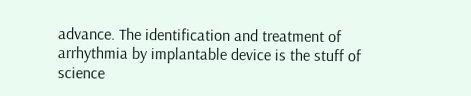advance. The identification and treatment of arrhythmia by implantable device is the stuff of science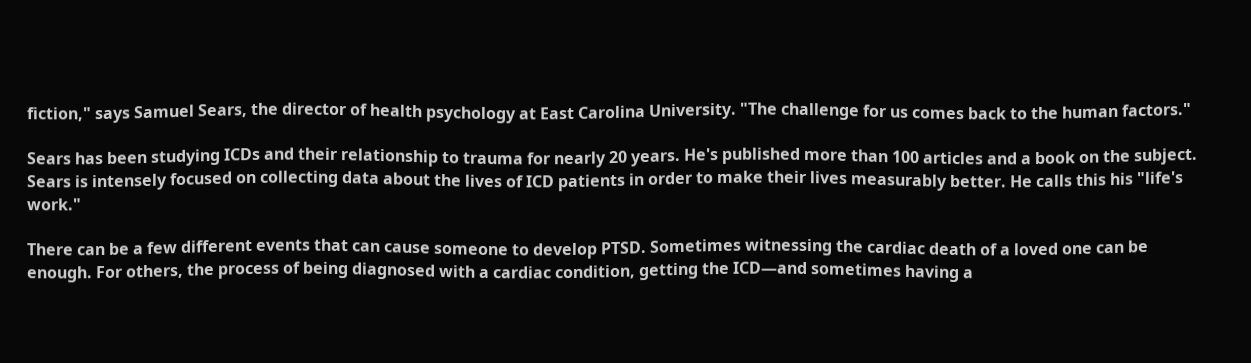fiction," says Samuel Sears, the director of health psychology at East Carolina University. "The challenge for us comes back to the human factors."

Sears has been studying ICDs and their relationship to trauma for nearly 20 years. He's published more than 100 articles and a book on the subject. Sears is intensely focused on collecting data about the lives of ICD patients in order to make their lives measurably better. He calls this his "life's work."

There can be a few different events that can cause someone to develop PTSD. Sometimes witnessing the cardiac death of a loved one can be enough. For others, the process of being diagnosed with a cardiac condition, getting the ICD—and sometimes having a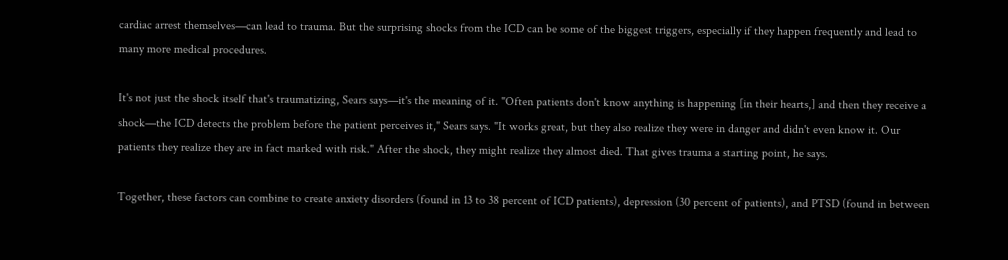cardiac arrest themselves—can lead to trauma. But the surprising shocks from the ICD can be some of the biggest triggers, especially if they happen frequently and lead to many more medical procedures.

It's not just the shock itself that's traumatizing, Sears says—it's the meaning of it. "Often patients don't know anything is happening [in their hearts,] and then they receive a shock—the ICD detects the problem before the patient perceives it," Sears says. "It works great, but they also realize they were in danger and didn't even know it. Our patients they realize they are in fact marked with risk." After the shock, they might realize they almost died. That gives trauma a starting point, he says.

Together, these factors can combine to create anxiety disorders (found in 13 to 38 percent of ICD patients), depression (30 percent of patients), and PTSD (found in between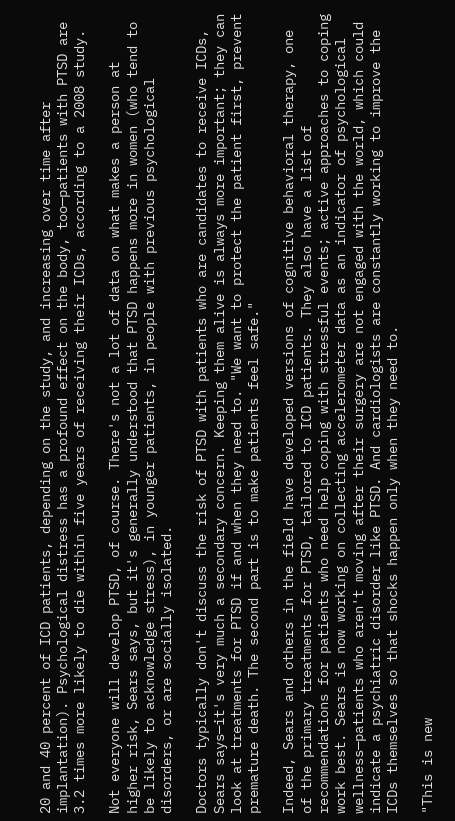20 and 40 percent of ICD patients, depending on the study, and increasing over time after implantation). Psychological distress has a profound effect on the body, too—patients with PTSD are 3.2 times more likely to die within five years of receiving their ICDs, according to a 2008 study.

Not everyone will develop PTSD, of course. There's not a lot of data on what makes a person at higher risk, Sears says, but it's generally understood that PTSD happens more in women (who tend to be likely to acknowledge stress), in younger patients, in people with previous psychological disorders, or are socially isolated.

Doctors typically don't discuss the risk of PTSD with patients who are candidates to receive ICDs, Sears says—it's very much a secondary concern. Keeping them alive is always more important; they can look at treatments for PTSD if and when they need to. "We want to protect the patient first, prevent premature death. The second part is to make patients feel safe."

Indeed, Sears and others in the field have developed versions of cognitive behavioral therapy, one of the primary treatments for PTSD, tailored to ICD patients. They also have a list of recommendations for patients who need help coping with stressful events; active approaches to coping work best. Sears is now working on collecting accelerometer data as an indicator of psychological wellness—patients who aren't moving after their surgery are not engaged with the world, which could indicate a psychiatric disorder like PTSD. And cardiologists are constantly working to improve the ICDs themselves so that shocks happen only when they need to.

"This is new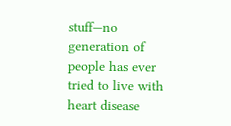stuff—no generation of people has ever tried to live with heart disease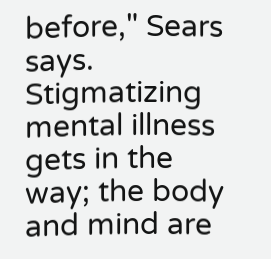before," Sears says. Stigmatizing mental illness gets in the way; the body and mind are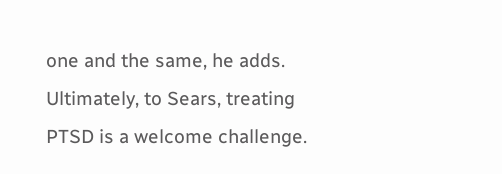one and the same, he adds. Ultimately, to Sears, treating PTSD is a welcome challenge.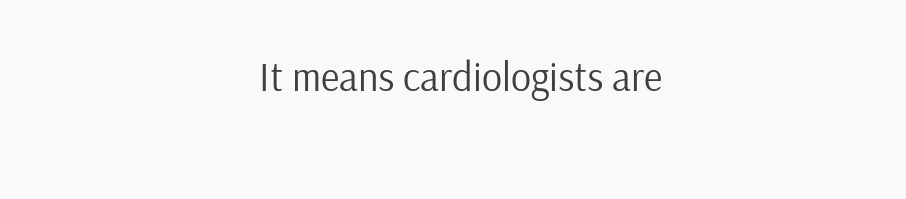It means cardiologists are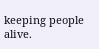keeping people alive.